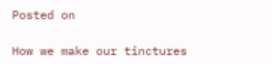Posted on

How we make our tinctures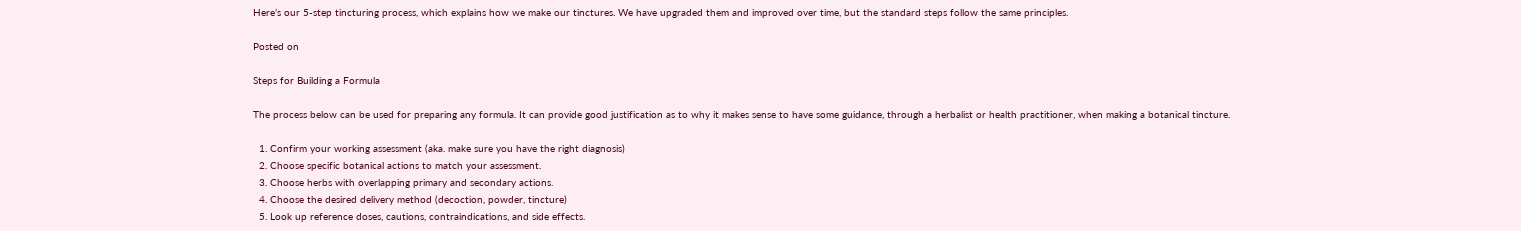Here’s our 5-step tincturing process, which explains how we make our tinctures. We have upgraded them and improved over time, but the standard steps follow the same principles.

Posted on

Steps for Building a Formula

The process below can be used for preparing any formula. It can provide good justification as to why it makes sense to have some guidance, through a herbalist or health practitioner, when making a botanical tincture.

  1. Confirm your working assessment (aka. make sure you have the right diagnosis)
  2. Choose specific botanical actions to match your assessment.
  3. Choose herbs with overlapping primary and secondary actions.
  4. Choose the desired delivery method (decoction, powder, tincture)
  5. Look up reference doses, cautions, contraindications, and side effects.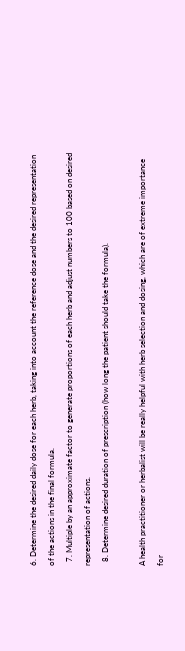6. Determine the desired daily dose for each herb, taking into account the reference dose and the desired representation of the actions in the final formula.
  7. Multiple by an approximate factor to generate proportions of each herb and adjust numbers to 100 based on desired representation of actions.
  8. Determine desired duration of prescription (how long the patient should take the formula).

A health practitioner or herbalist will be really helpful with herb selection and dosing, which are of extreme importance for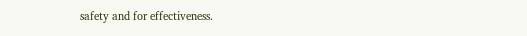safety and for effectiveness.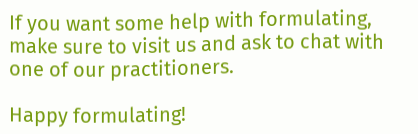If you want some help with formulating, make sure to visit us and ask to chat with one of our practitioners.

Happy formulating!